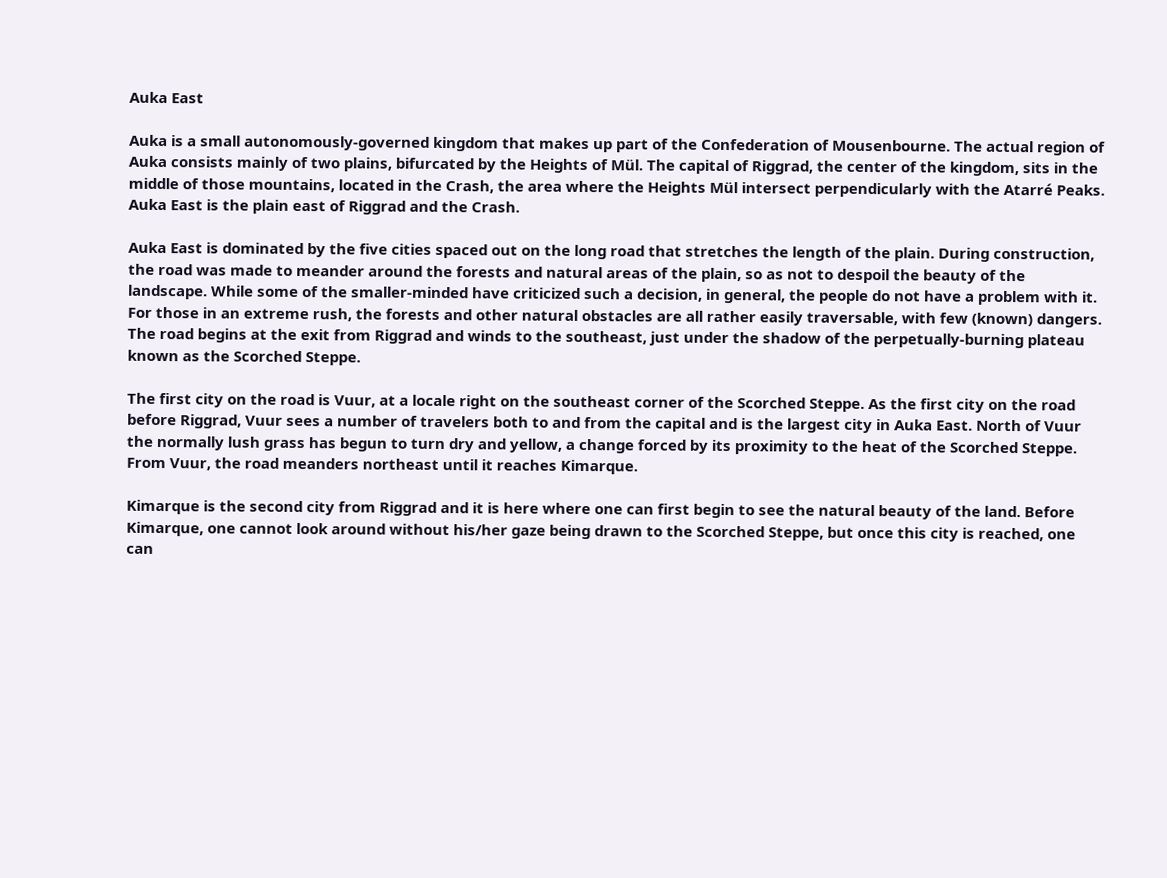Auka East

Auka is a small autonomously-governed kingdom that makes up part of the Confederation of Mousenbourne. The actual region of Auka consists mainly of two plains, bifurcated by the Heights of Mül. The capital of Riggrad, the center of the kingdom, sits in the middle of those mountains, located in the Crash, the area where the Heights Mül intersect perpendicularly with the Atarré Peaks. Auka East is the plain east of Riggrad and the Crash.

Auka East is dominated by the five cities spaced out on the long road that stretches the length of the plain. During construction, the road was made to meander around the forests and natural areas of the plain, so as not to despoil the beauty of the landscape. While some of the smaller-minded have criticized such a decision, in general, the people do not have a problem with it. For those in an extreme rush, the forests and other natural obstacles are all rather easily traversable, with few (known) dangers. The road begins at the exit from Riggrad and winds to the southeast, just under the shadow of the perpetually-burning plateau known as the Scorched Steppe.

The first city on the road is Vuur, at a locale right on the southeast corner of the Scorched Steppe. As the first city on the road before Riggrad, Vuur sees a number of travelers both to and from the capital and is the largest city in Auka East. North of Vuur the normally lush grass has begun to turn dry and yellow, a change forced by its proximity to the heat of the Scorched Steppe. From Vuur, the road meanders northeast until it reaches Kimarque.

Kimarque is the second city from Riggrad and it is here where one can first begin to see the natural beauty of the land. Before Kimarque, one cannot look around without his/her gaze being drawn to the Scorched Steppe, but once this city is reached, one can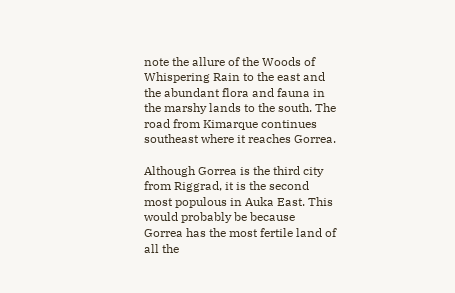note the allure of the Woods of Whispering Rain to the east and the abundant flora and fauna in the marshy lands to the south. The road from Kimarque continues southeast where it reaches Gorrea.

Although Gorrea is the third city from Riggrad, it is the second most populous in Auka East. This would probably be because Gorrea has the most fertile land of all the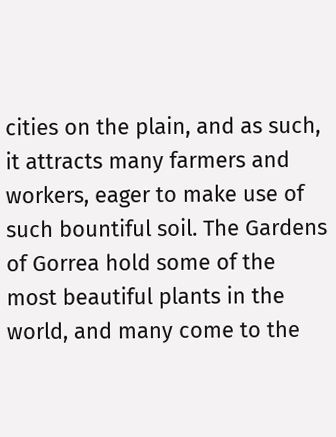cities on the plain, and as such, it attracts many farmers and workers, eager to make use of such bountiful soil. The Gardens of Gorrea hold some of the most beautiful plants in the world, and many come to the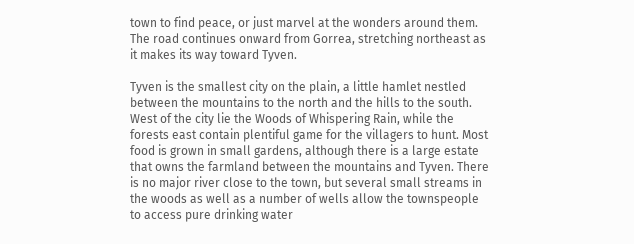town to find peace, or just marvel at the wonders around them. The road continues onward from Gorrea, stretching northeast as it makes its way toward Tyven.

Tyven is the smallest city on the plain, a little hamlet nestled between the mountains to the north and the hills to the south. West of the city lie the Woods of Whispering Rain, while the forests east contain plentiful game for the villagers to hunt. Most food is grown in small gardens, although there is a large estate that owns the farmland between the mountains and Tyven. There is no major river close to the town, but several small streams in the woods as well as a number of wells allow the townspeople to access pure drinking water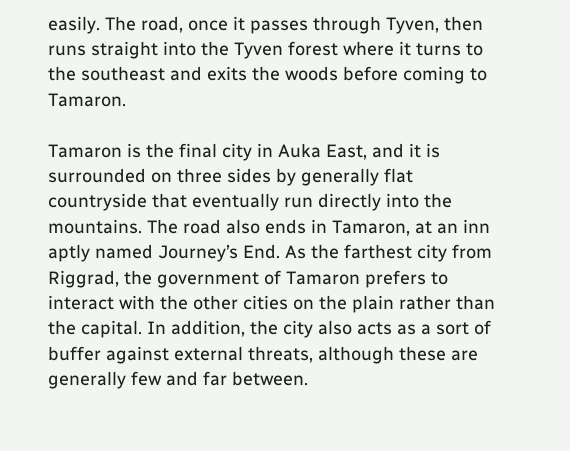easily. The road, once it passes through Tyven, then runs straight into the Tyven forest where it turns to the southeast and exits the woods before coming to Tamaron.

Tamaron is the final city in Auka East, and it is surrounded on three sides by generally flat countryside that eventually run directly into the mountains. The road also ends in Tamaron, at an inn aptly named Journey’s End. As the farthest city from Riggrad, the government of Tamaron prefers to interact with the other cities on the plain rather than the capital. In addition, the city also acts as a sort of buffer against external threats, although these are generally few and far between.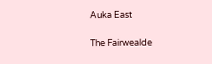Auka East

The Fairwealde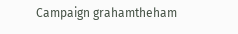Campaign grahamtheham